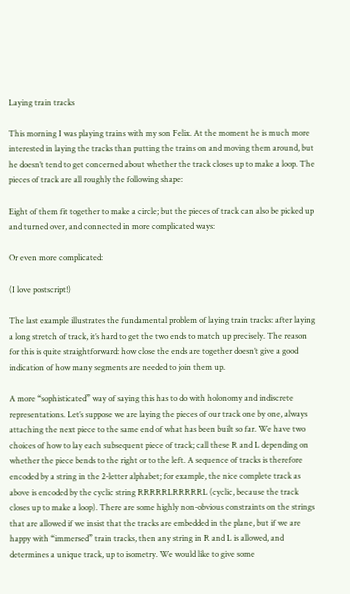Laying train tracks

This morning I was playing trains with my son Felix. At the moment he is much more interested in laying the tracks than putting the trains on and moving them around, but he doesn’t tend to get concerned about whether the track closes up to make a loop. The pieces of track are all roughly the following shape:

Eight of them fit together to make a circle; but the pieces of track can also be picked up and turned over, and connected in more complicated ways:

Or even more complicated:

(I love postscript!)

The last example illustrates the fundamental problem of laying train tracks: after laying a long stretch of track, it’s hard to get the two ends to match up precisely. The reason for this is quite straightforward: how close the ends are together doesn’t give a good indication of how many segments are needed to join them up.

A more “sophisticated” way of saying this has to do with holonomy and indiscrete representations. Let’s suppose we are laying the pieces of our track one by one, always attaching the next piece to the same end of what has been built so far. We have two choices of how to lay each subsequent piece of track; call these R and L depending on whether the piece bends to the right or to the left. A sequence of tracks is therefore encoded by a string in the 2-letter alphabet; for example, the nice complete track as above is encoded by the cyclic string RRRRRLRRRRRL (cyclic, because the track closes up to make a loop). There are some highly non-obvious constraints on the strings that are allowed if we insist that the tracks are embedded in the plane, but if we are happy with “immersed” train tracks, then any string in R and L is allowed, and determines a unique track, up to isometry. We would like to give some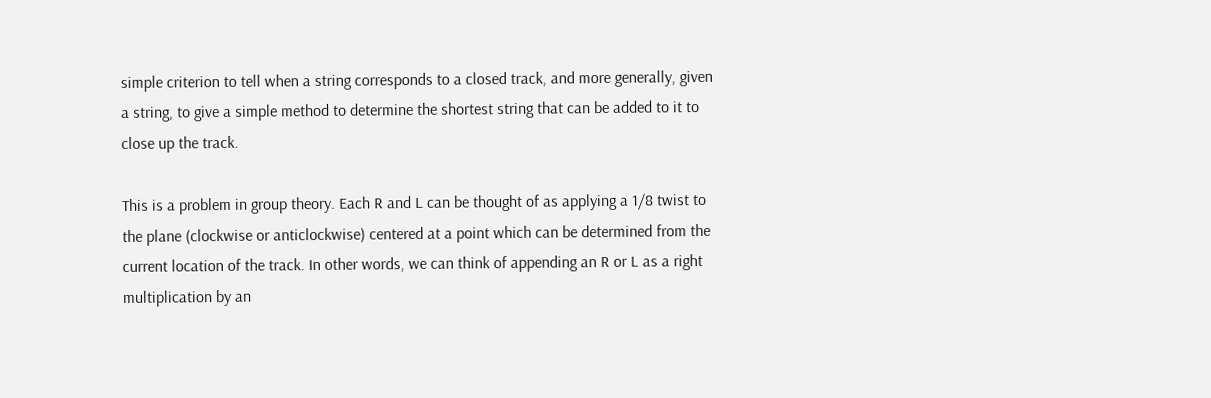simple criterion to tell when a string corresponds to a closed track, and more generally, given a string, to give a simple method to determine the shortest string that can be added to it to close up the track.

This is a problem in group theory. Each R and L can be thought of as applying a 1/8 twist to the plane (clockwise or anticlockwise) centered at a point which can be determined from the current location of the track. In other words, we can think of appending an R or L as a right multiplication by an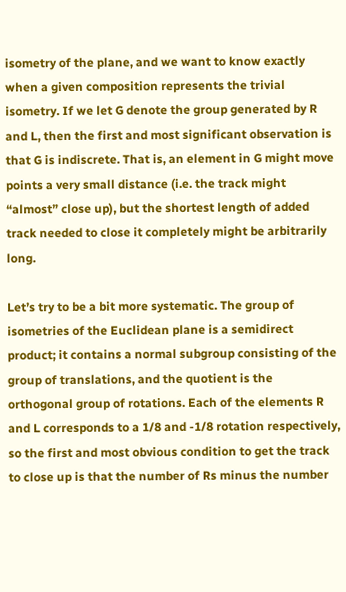isometry of the plane, and we want to know exactly when a given composition represents the trivial isometry. If we let G denote the group generated by R and L, then the first and most significant observation is that G is indiscrete. That is, an element in G might move points a very small distance (i.e. the track might “almost” close up), but the shortest length of added track needed to close it completely might be arbitrarily long.

Let’s try to be a bit more systematic. The group of isometries of the Euclidean plane is a semidirect product; it contains a normal subgroup consisting of the group of translations, and the quotient is the orthogonal group of rotations. Each of the elements R and L corresponds to a 1/8 and -1/8 rotation respectively, so the first and most obvious condition to get the track to close up is that the number of Rs minus the number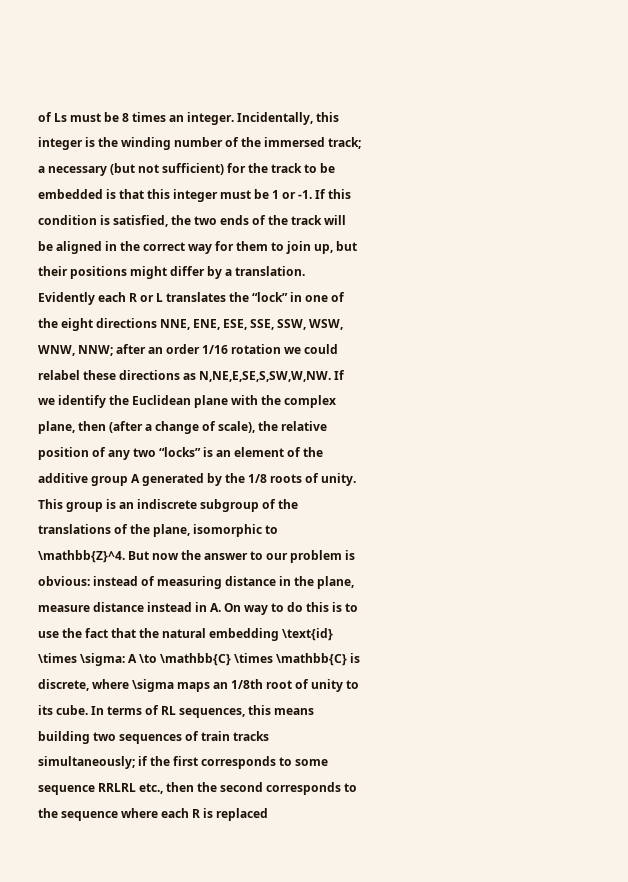of Ls must be 8 times an integer. Incidentally, this integer is the winding number of the immersed track; a necessary (but not sufficient) for the track to be embedded is that this integer must be 1 or -1. If this condition is satisfied, the two ends of the track will be aligned in the correct way for them to join up, but their positions might differ by a translation. Evidently each R or L translates the “lock” in one of the eight directions NNE, ENE, ESE, SSE, SSW, WSW, WNW, NNW; after an order 1/16 rotation we could relabel these directions as N,NE,E,SE,S,SW,W,NW. If we identify the Euclidean plane with the complex plane, then (after a change of scale), the relative position of any two “locks” is an element of the additive group A generated by the 1/8 roots of unity. This group is an indiscrete subgroup of the translations of the plane, isomorphic to \mathbb{Z}^4. But now the answer to our problem is obvious: instead of measuring distance in the plane, measure distance instead in A. On way to do this is to use the fact that the natural embedding \text{id} \times \sigma: A \to \mathbb{C} \times \mathbb{C} is discrete, where \sigma maps an 1/8th root of unity to its cube. In terms of RL sequences, this means building two sequences of train tracks simultaneously; if the first corresponds to some sequence RRLRL etc., then the second corresponds to the sequence where each R is replaced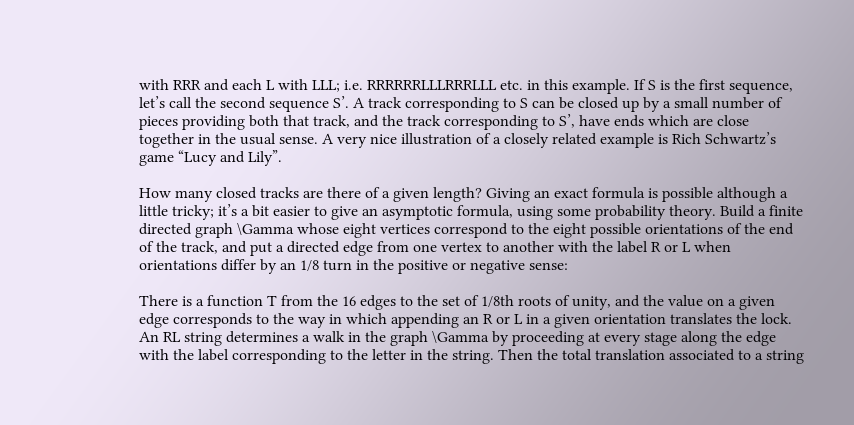with RRR and each L with LLL; i.e. RRRRRRLLLRRRLLL etc. in this example. If S is the first sequence, let’s call the second sequence S’. A track corresponding to S can be closed up by a small number of pieces providing both that track, and the track corresponding to S’, have ends which are close together in the usual sense. A very nice illustration of a closely related example is Rich Schwartz’s game “Lucy and Lily”.

How many closed tracks are there of a given length? Giving an exact formula is possible although a little tricky; it’s a bit easier to give an asymptotic formula, using some probability theory. Build a finite directed graph \Gamma whose eight vertices correspond to the eight possible orientations of the end of the track, and put a directed edge from one vertex to another with the label R or L when orientations differ by an 1/8 turn in the positive or negative sense:

There is a function T from the 16 edges to the set of 1/8th roots of unity, and the value on a given edge corresponds to the way in which appending an R or L in a given orientation translates the lock. An RL string determines a walk in the graph \Gamma by proceeding at every stage along the edge with the label corresponding to the letter in the string. Then the total translation associated to a string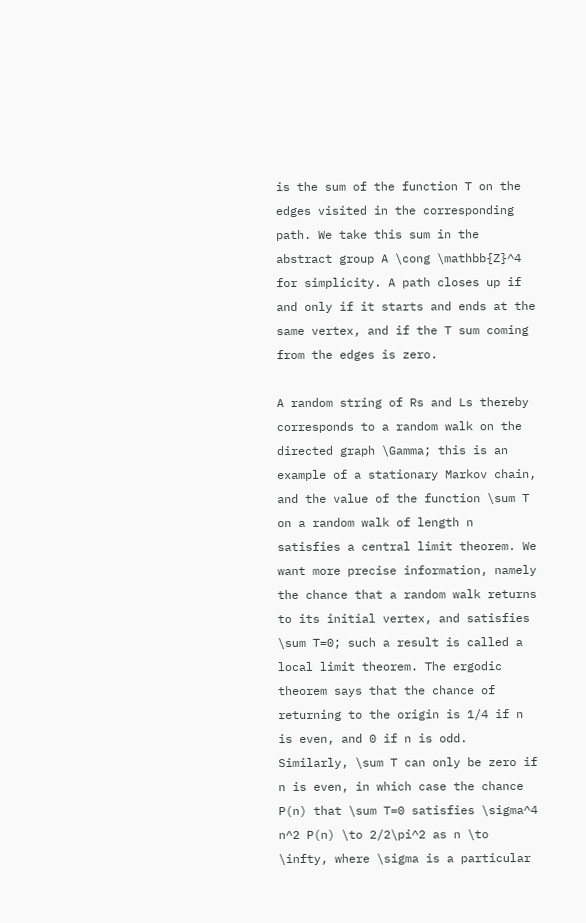is the sum of the function T on the edges visited in the corresponding path. We take this sum in the abstract group A \cong \mathbb{Z}^4 for simplicity. A path closes up if and only if it starts and ends at the same vertex, and if the T sum coming from the edges is zero.

A random string of Rs and Ls thereby corresponds to a random walk on the directed graph \Gamma; this is an example of a stationary Markov chain, and the value of the function \sum T on a random walk of length n satisfies a central limit theorem. We want more precise information, namely the chance that a random walk returns to its initial vertex, and satisfies \sum T=0; such a result is called a local limit theorem. The ergodic theorem says that the chance of returning to the origin is 1/4 if n is even, and 0 if n is odd. Similarly, \sum T can only be zero if n is even, in which case the chance P(n) that \sum T=0 satisfies \sigma^4 n^2 P(n) \to 2/2\pi^2 as n \to \infty, where \sigma is a particular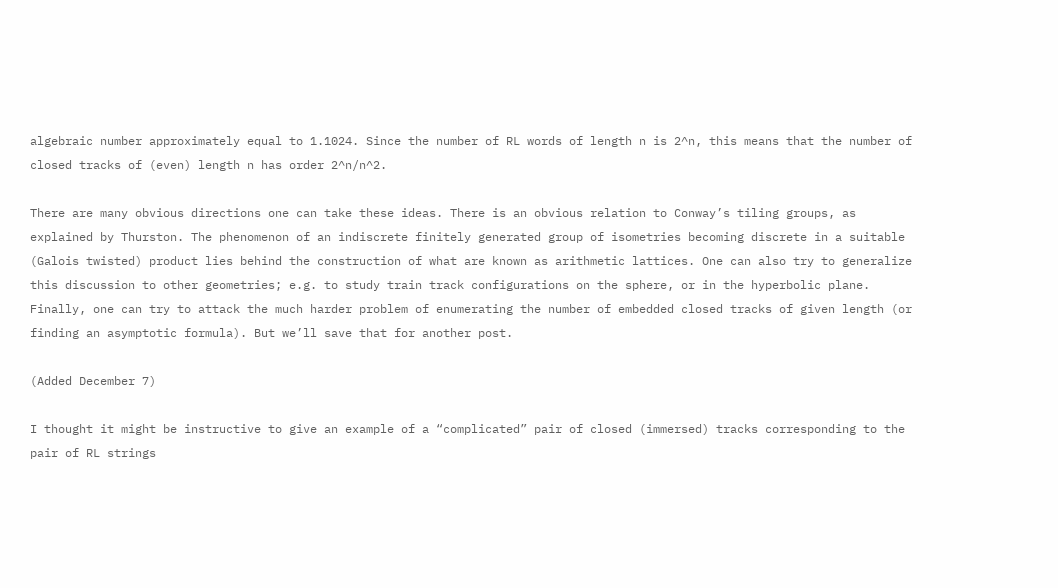algebraic number approximately equal to 1.1024. Since the number of RL words of length n is 2^n, this means that the number of closed tracks of (even) length n has order 2^n/n^2.

There are many obvious directions one can take these ideas. There is an obvious relation to Conway’s tiling groups, as explained by Thurston. The phenomenon of an indiscrete finitely generated group of isometries becoming discrete in a suitable (Galois twisted) product lies behind the construction of what are known as arithmetic lattices. One can also try to generalize this discussion to other geometries; e.g. to study train track configurations on the sphere, or in the hyperbolic plane. Finally, one can try to attack the much harder problem of enumerating the number of embedded closed tracks of given length (or finding an asymptotic formula). But we’ll save that for another post.

(Added December 7)

I thought it might be instructive to give an example of a “complicated” pair of closed (immersed) tracks corresponding to the pair of RL strings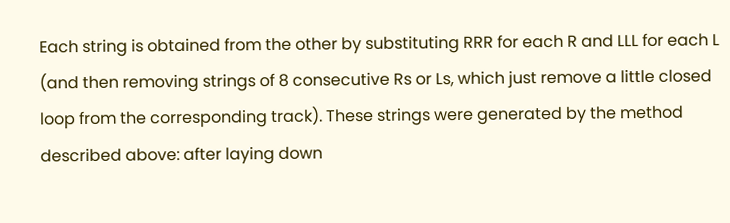Each string is obtained from the other by substituting RRR for each R and LLL for each L (and then removing strings of 8 consecutive Rs or Ls, which just remove a little closed loop from the corresponding track). These strings were generated by the method described above: after laying down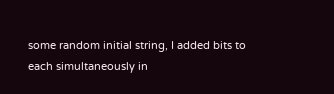some random initial string, I added bits to each simultaneously in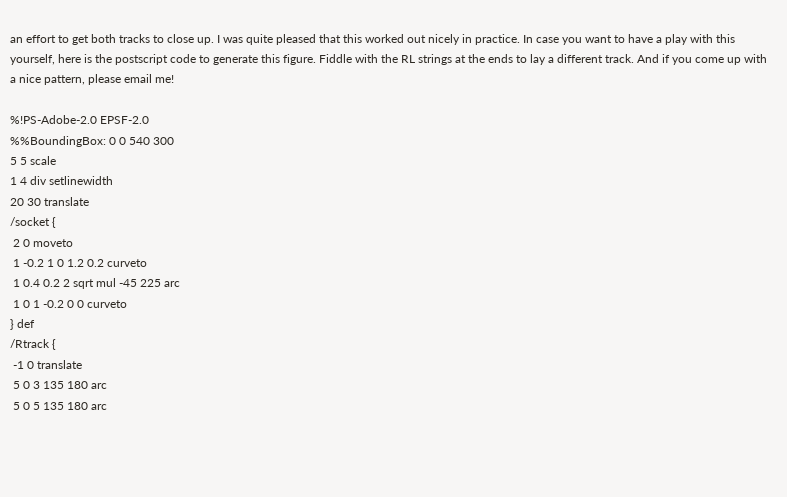an effort to get both tracks to close up. I was quite pleased that this worked out nicely in practice. In case you want to have a play with this yourself, here is the postscript code to generate this figure. Fiddle with the RL strings at the ends to lay a different track. And if you come up with a nice pattern, please email me!

%!PS-Adobe-2.0 EPSF-2.0
%%BoundingBox: 0 0 540 300
5 5 scale
1 4 div setlinewidth
20 30 translate
/socket {
 2 0 moveto
 1 -0.2 1 0 1.2 0.2 curveto
 1 0.4 0.2 2 sqrt mul -45 225 arc
 1 0 1 -0.2 0 0 curveto
} def
/Rtrack {
 -1 0 translate
 5 0 3 135 180 arc
 5 0 5 135 180 arc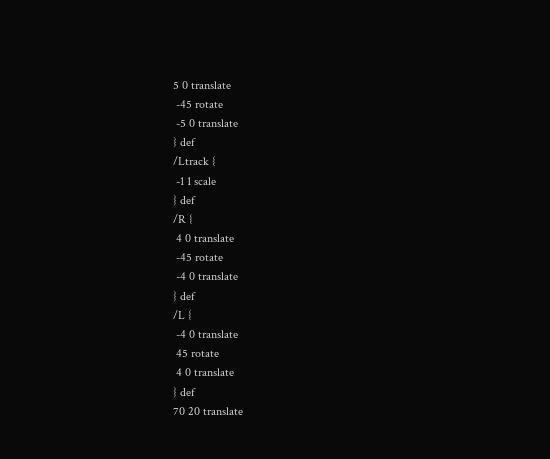5 0 translate
 -45 rotate
 -5 0 translate
} def
/Ltrack {
 -1 1 scale
} def
/R {
 4 0 translate
 -45 rotate
 -4 0 translate
} def
/L {
 -4 0 translate
 45 rotate
 4 0 translate
} def
70 20 translate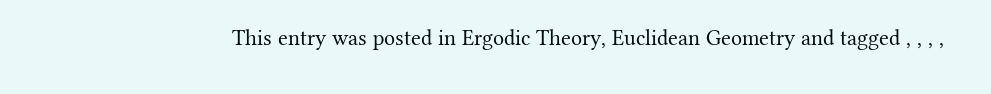This entry was posted in Ergodic Theory, Euclidean Geometry and tagged , , , ,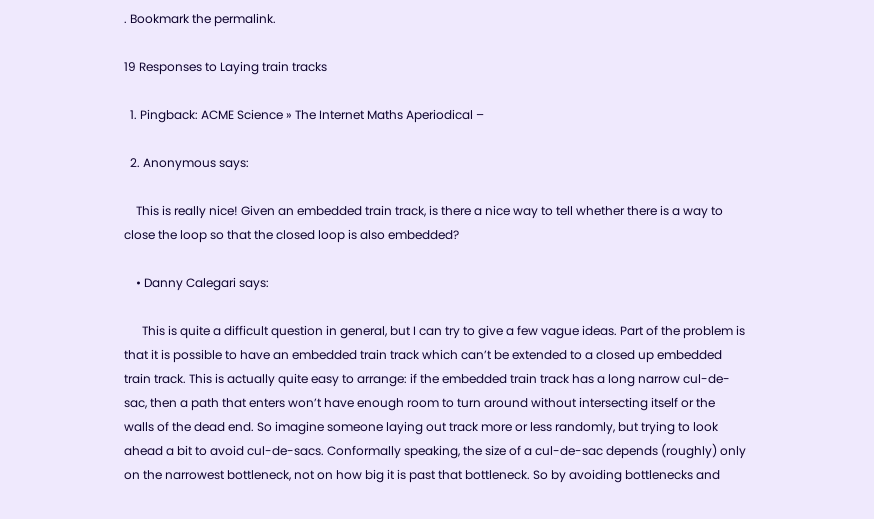. Bookmark the permalink.

19 Responses to Laying train tracks

  1. Pingback: ACME Science » The Internet Maths Aperiodical –

  2. Anonymous says:

    This is really nice! Given an embedded train track, is there a nice way to tell whether there is a way to close the loop so that the closed loop is also embedded?

    • Danny Calegari says:

      This is quite a difficult question in general, but I can try to give a few vague ideas. Part of the problem is that it is possible to have an embedded train track which can’t be extended to a closed up embedded train track. This is actually quite easy to arrange: if the embedded train track has a long narrow cul-de-sac, then a path that enters won’t have enough room to turn around without intersecting itself or the walls of the dead end. So imagine someone laying out track more or less randomly, but trying to look ahead a bit to avoid cul-de-sacs. Conformally speaking, the size of a cul-de-sac depends (roughly) only on the narrowest bottleneck, not on how big it is past that bottleneck. So by avoiding bottlenecks and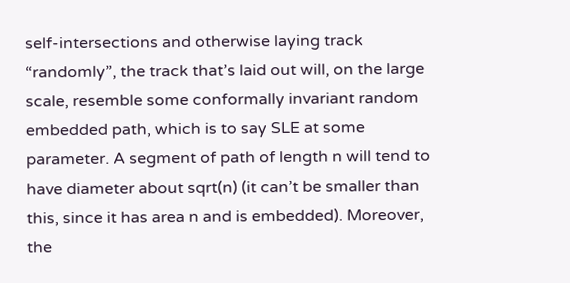self-intersections and otherwise laying track “randomly”, the track that’s laid out will, on the large scale, resemble some conformally invariant random embedded path, which is to say SLE at some parameter. A segment of path of length n will tend to have diameter about sqrt(n) (it can’t be smaller than this, since it has area n and is embedded). Moreover, the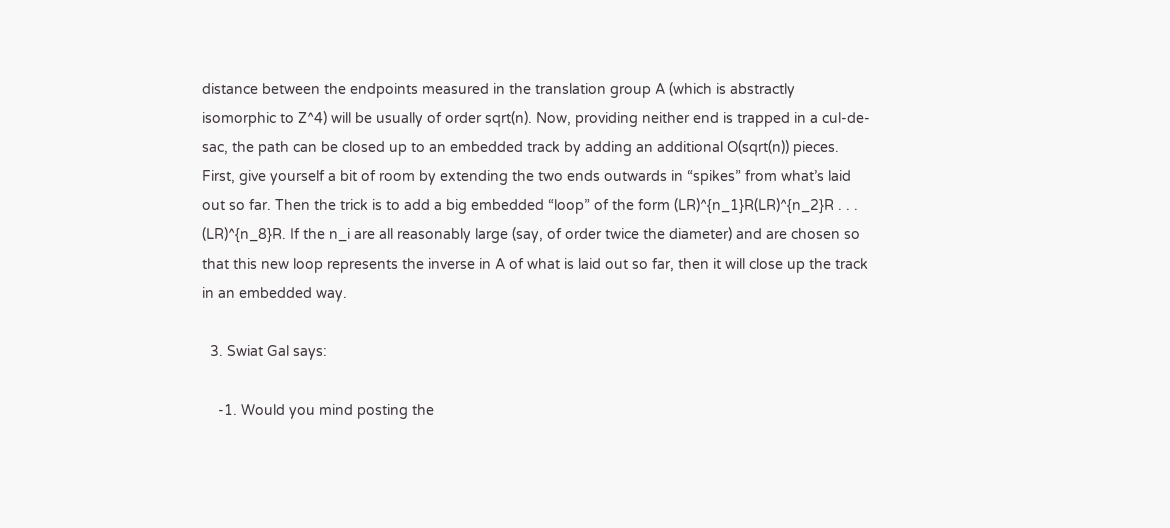distance between the endpoints measured in the translation group A (which is abstractly isomorphic to Z^4) will be usually of order sqrt(n). Now, providing neither end is trapped in a cul-de-sac, the path can be closed up to an embedded track by adding an additional O(sqrt(n)) pieces. First, give yourself a bit of room by extending the two ends outwards in “spikes” from what’s laid out so far. Then the trick is to add a big embedded “loop” of the form (LR)^{n_1}R(LR)^{n_2}R . . . (LR)^{n_8}R. If the n_i are all reasonably large (say, of order twice the diameter) and are chosen so that this new loop represents the inverse in A of what is laid out so far, then it will close up the track in an embedded way.

  3. Swiat Gal says:

    -1. Would you mind posting the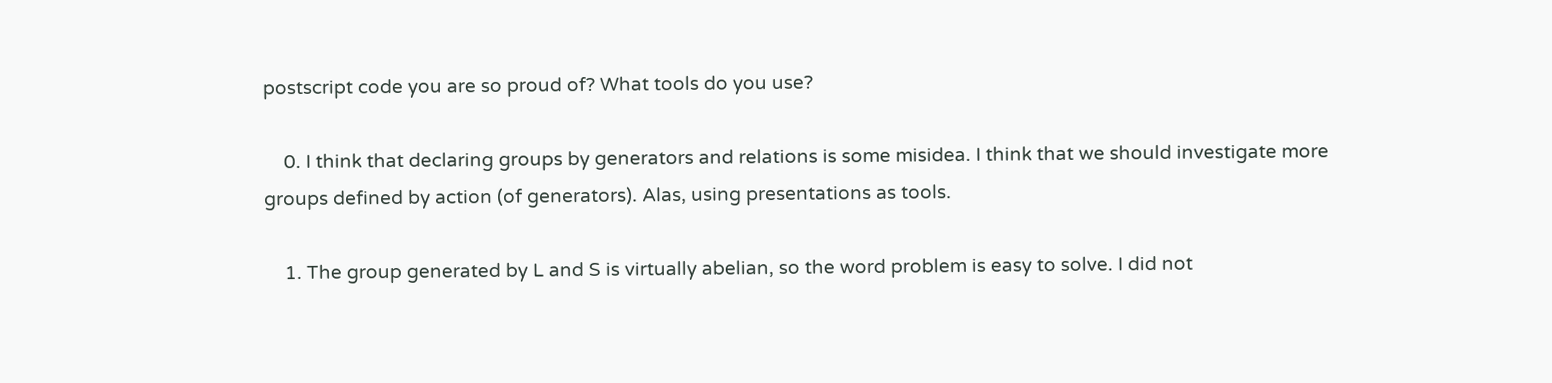postscript code you are so proud of? What tools do you use?

    0. I think that declaring groups by generators and relations is some misidea. I think that we should investigate more groups defined by action (of generators). Alas, using presentations as tools.

    1. The group generated by L and S is virtually abelian, so the word problem is easy to solve. I did not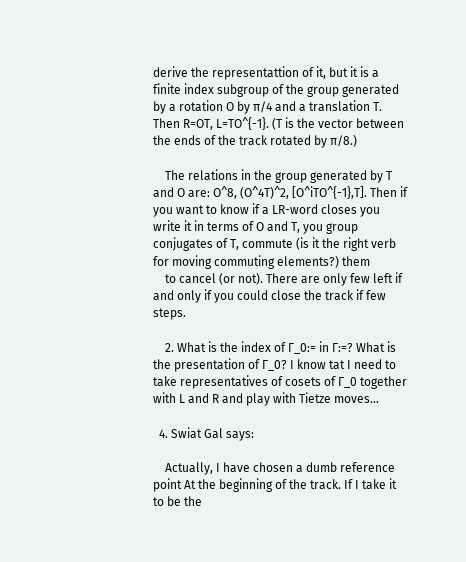derive the representattion of it, but it is a finite index subgroup of the group generated by a rotation O by π/4 and a translation T. Then R=OT, L=TO^{-1}. (T is the vector between the ends of the track rotated by π/8.)

    The relations in the group generated by T and O are: O^8, (O^4T)^2, [O^iTO^{-1},T]. Then if you want to know if a LR-word closes you write it in terms of O and T, you group conjugates of T, commute (is it the right verb for moving commuting elements?) them
    to cancel (or not). There are only few left if and only if you could close the track if few steps.

    2. What is the index of Γ_0:= in Γ:=? What is the presentation of Γ_0? I know tat I need to take representatives of cosets of Γ_0 together with L and R and play with Tietze moves…

  4. Swiat Gal says:

    Actually, I have chosen a dumb reference point At the beginning of the track. If I take it to be the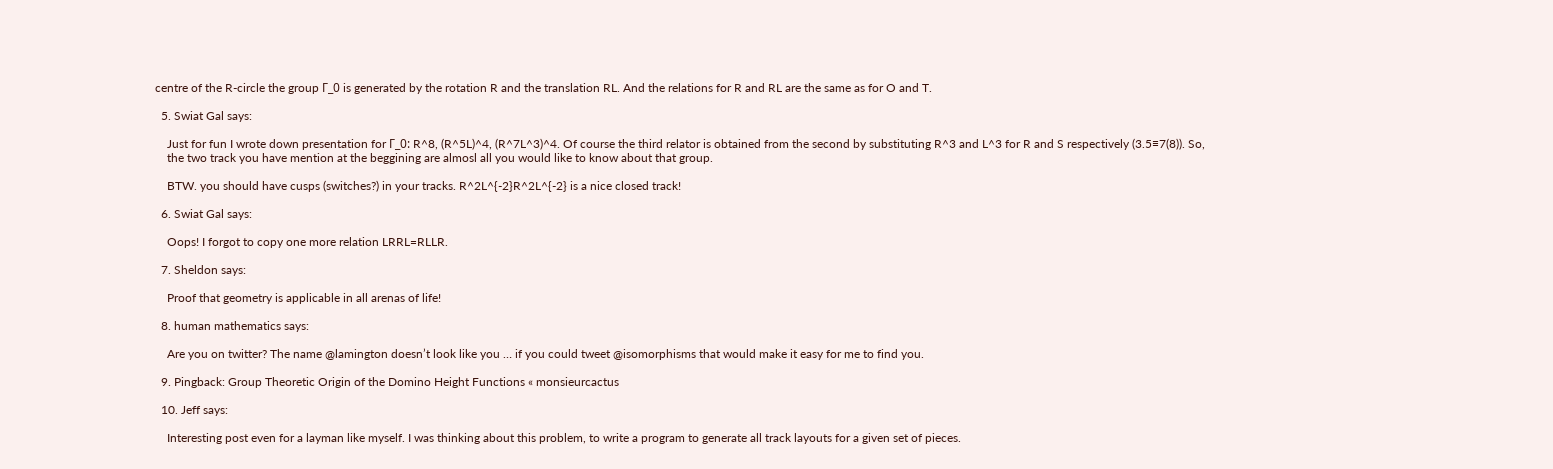centre of the R-circle the group Γ_0 is generated by the rotation R and the translation RL. And the relations for R and RL are the same as for O and T.

  5. Swiat Gal says:

    Just for fun I wrote down presentation for Γ_0: R^8, (R^5L)^4, (R^7L^3)^4. Of course the third relator is obtained from the second by substituting R^3 and L^3 for R and S respectively (3.5≡7(8)). So,
    the two track you have mention at the beggining are almosl all you would like to know about that group.

    BTW. you should have cusps (switches?) in your tracks. R^2L^{-2}R^2L^{-2} is a nice closed track!

  6. Swiat Gal says:

    Oops! I forgot to copy one more relation LRRL=RLLR.

  7. Sheldon says:

    Proof that geometry is applicable in all arenas of life!

  8. human mathematics says:

    Are you on twitter? The name @lamington doesn’t look like you … if you could tweet @isomorphisms that would make it easy for me to find you.

  9. Pingback: Group Theoretic Origin of the Domino Height Functions « monsieurcactus

  10. Jeff says:

    Interesting post even for a layman like myself. I was thinking about this problem, to write a program to generate all track layouts for a given set of pieces.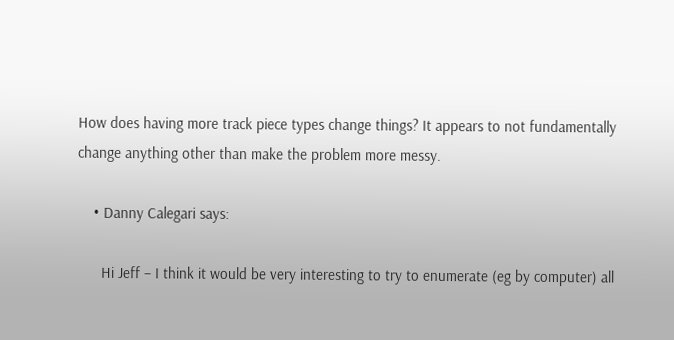How does having more track piece types change things? It appears to not fundamentally change anything other than make the problem more messy.

    • Danny Calegari says:

      Hi Jeff – I think it would be very interesting to try to enumerate (eg by computer) all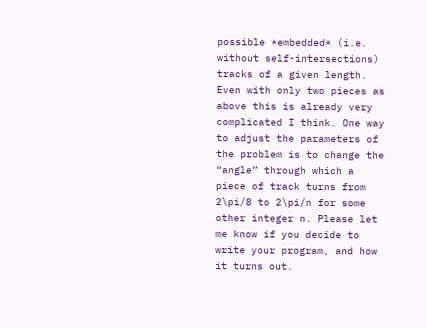possible *embedded* (i.e. without self-intersections) tracks of a given length. Even with only two pieces as above this is already very complicated I think. One way to adjust the parameters of the problem is to change the “angle” through which a piece of track turns from 2\pi/8 to 2\pi/n for some other integer n. Please let me know if you decide to write your program, and how it turns out.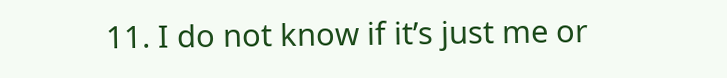11. I do not know if it’s just me or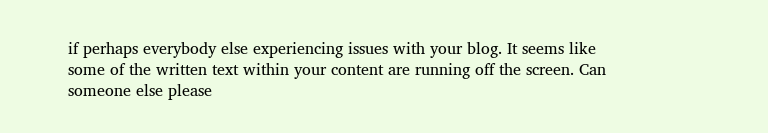if perhaps everybody else experiencing issues with your blog. It seems like some of the written text within your content are running off the screen. Can someone else please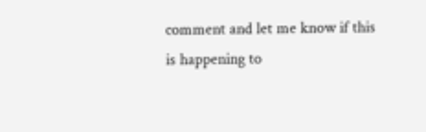comment and let me know if this is happening to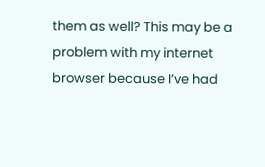them as well? This may be a problem with my internet browser because I’ve had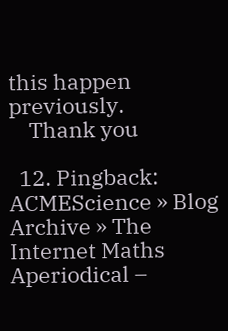this happen previously.
    Thank you

  12. Pingback: ACMEScience » Blog Archive » The Internet Maths Aperiodical –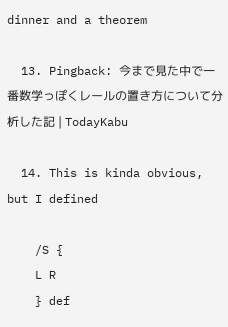dinner and a theorem

  13. Pingback: 今まで見た中で一番数学っぽくレールの置き方について分析した記 | TodayKabu

  14. This is kinda obvious, but I defined

    /S {
    L R
    } def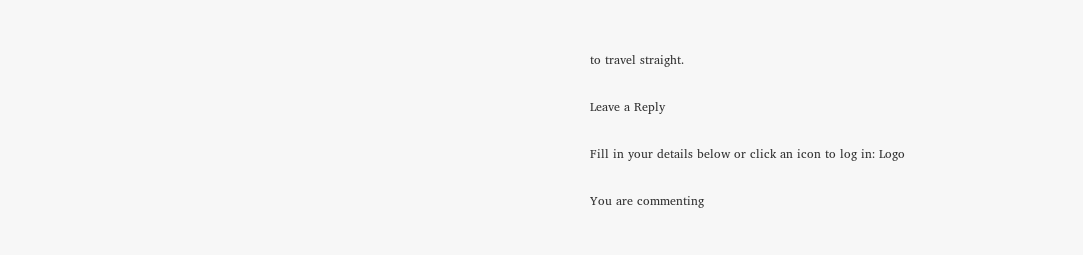to travel straight.

Leave a Reply

Fill in your details below or click an icon to log in: Logo

You are commenting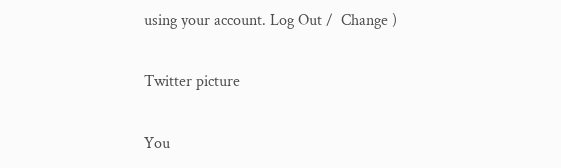using your account. Log Out /  Change )

Twitter picture

You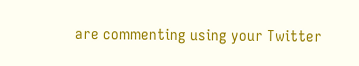are commenting using your Twitter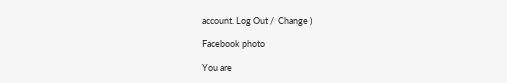account. Log Out /  Change )

Facebook photo

You are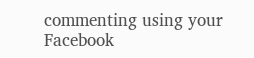commenting using your Facebook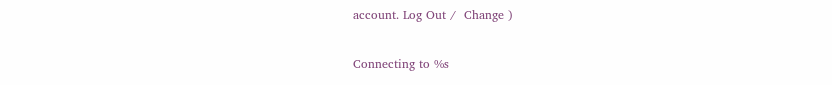account. Log Out /  Change )

Connecting to %s